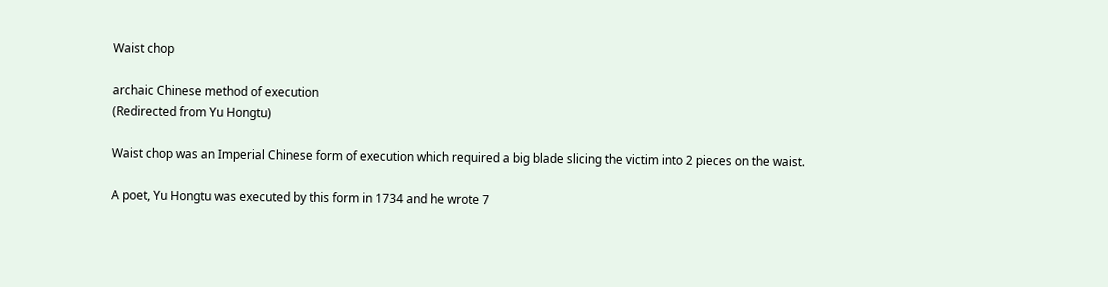Waist chop

archaic Chinese method of execution
(Redirected from Yu Hongtu)

Waist chop was an Imperial Chinese form of execution which required a big blade slicing the victim into 2 pieces on the waist.

A poet, Yu Hongtu was executed by this form in 1734 and he wrote 7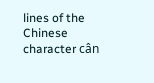lines of the Chinese character cân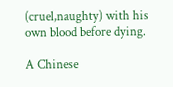(cruel,naughty) with his own blood before dying.

A Chinese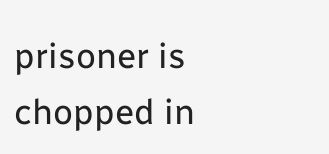prisoner is chopped in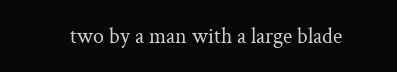two by a man with a large blade